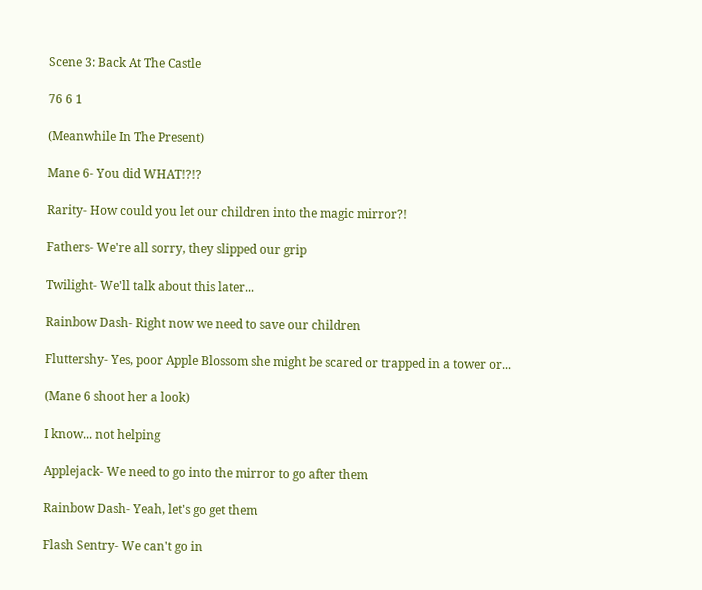Scene 3: Back At The Castle

76 6 1

(Meanwhile In The Present)

Mane 6- You did WHAT!?!?

Rarity- How could you let our children into the magic mirror?!

Fathers- We're all sorry, they slipped our grip

Twilight- We'll talk about this later...

Rainbow Dash- Right now we need to save our children

Fluttershy- Yes, poor Apple Blossom she might be scared or trapped in a tower or...

(Mane 6 shoot her a look)

I know... not helping

Applejack- We need to go into the mirror to go after them

Rainbow Dash- Yeah, let's go get them

Flash Sentry- We can't go in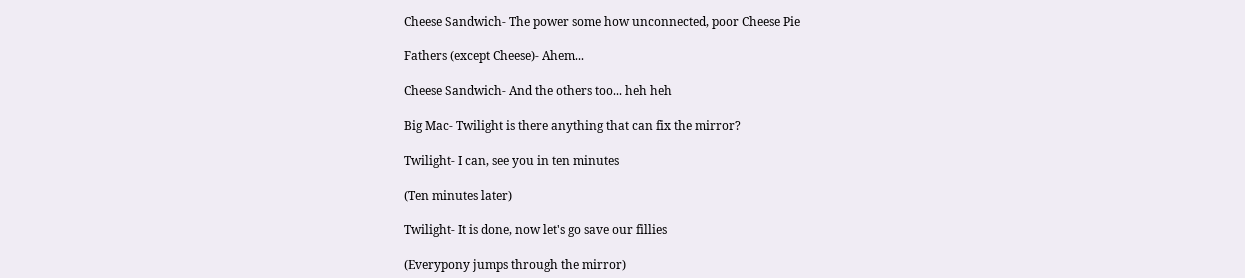Cheese Sandwich- The power some how unconnected, poor Cheese Pie

Fathers (except Cheese)- Ahem...

Cheese Sandwich- And the others too... heh heh

Big Mac- Twilight is there anything that can fix the mirror?

Twilight- I can, see you in ten minutes

(Ten minutes later)

Twilight- It is done, now let's go save our fillies

(Everypony jumps through the mirror)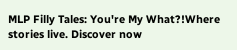MLP Filly Tales: You're My What?!Where stories live. Discover now